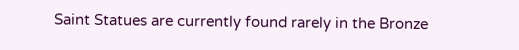Saint Statues are currently found rarely in the Bronze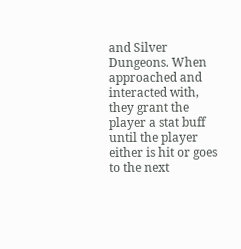and Silver Dungeons. When approached and interacted with, they grant the player a stat buff until the player either is hit or goes to the next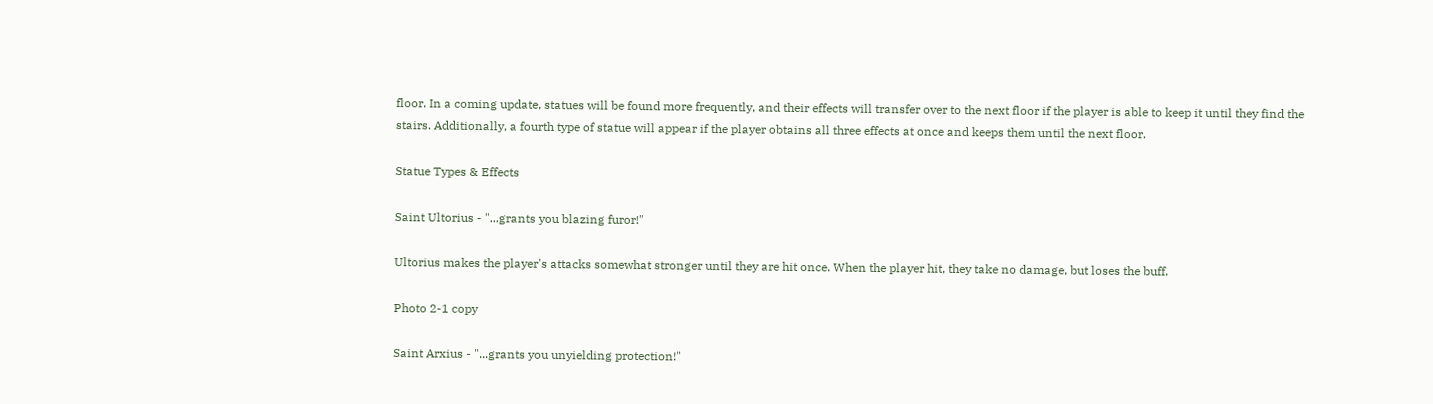floor. In a coming update, statues will be found more frequently, and their effects will transfer over to the next floor if the player is able to keep it until they find the stairs. Additionally, a fourth type of statue will appear if the player obtains all three effects at once and keeps them until the next floor.

Statue Types & Effects

Saint Ultorius - "...grants you blazing furor!"

Ultorius makes the player's attacks somewhat stronger until they are hit once. When the player hit, they take no damage, but loses the buff.

Photo 2-1 copy

Saint Arxius - "...grants you unyielding protection!"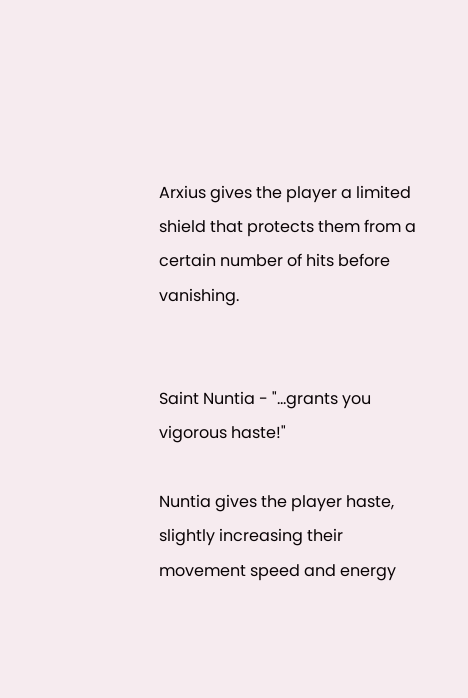Arxius gives the player a limited shield that protects them from a certain number of hits before vanishing.


Saint Nuntia - "...grants you vigorous haste!"

Nuntia gives the player haste, slightly increasing their movement speed and energy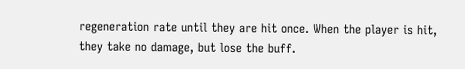regeneration rate until they are hit once. When the player is hit, they take no damage, but lose the buff.